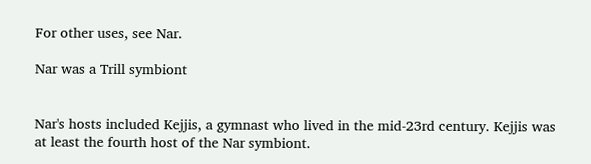For other uses, see Nar.

Nar was a Trill symbiont


Nar's hosts included Kejjis, a gymnast who lived in the mid-23rd century. Kejjis was at least the fourth host of the Nar symbiont.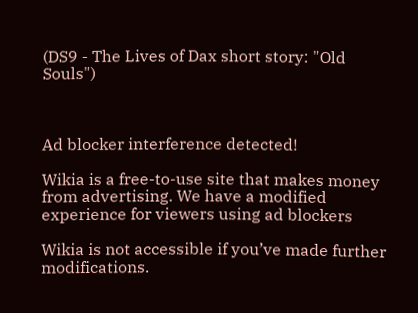(DS9 - The Lives of Dax short story: "Old Souls")



Ad blocker interference detected!

Wikia is a free-to-use site that makes money from advertising. We have a modified experience for viewers using ad blockers

Wikia is not accessible if you’ve made further modifications.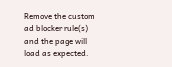Remove the custom ad blocker rule(s) and the page will load as expected.